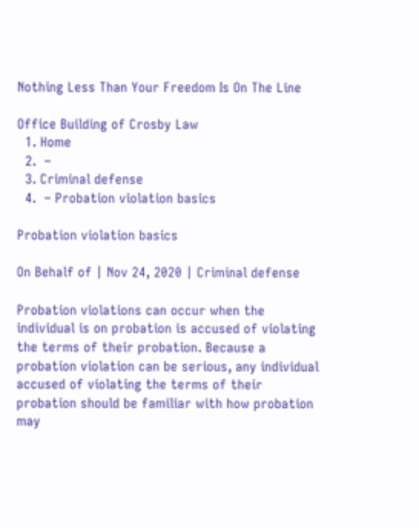Nothing Less Than Your Freedom Is On The Line

Office Building of Crosby Law
  1. Home
  2.  –
  3. Criminal defense
  4.  – Probation violation basics

Probation violation basics

On Behalf of | Nov 24, 2020 | Criminal defense

Probation violations can occur when the individual is on probation is accused of violating the terms of their probation. Because a probation violation can be serious, any individual accused of violating the terms of their probation should be familiar with how probation may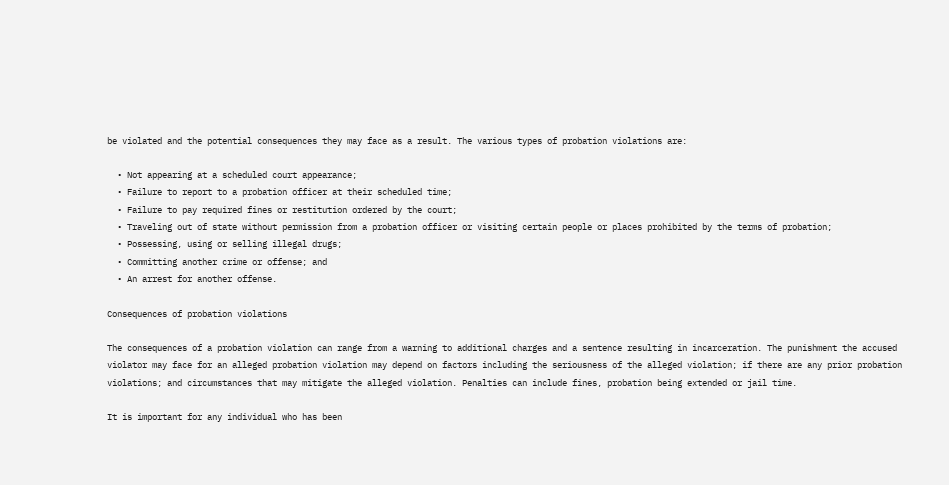be violated and the potential consequences they may face as a result. The various types of probation violations are:

  • Not appearing at a scheduled court appearance;
  • Failure to report to a probation officer at their scheduled time;
  • Failure to pay required fines or restitution ordered by the court;
  • Traveling out of state without permission from a probation officer or visiting certain people or places prohibited by the terms of probation;
  • Possessing, using or selling illegal drugs;
  • Committing another crime or offense; and
  • An arrest for another offense.

Consequences of probation violations

The consequences of a probation violation can range from a warning to additional charges and a sentence resulting in incarceration. The punishment the accused violator may face for an alleged probation violation may depend on factors including the seriousness of the alleged violation; if there are any prior probation violations; and circumstances that may mitigate the alleged violation. Penalties can include fines, probation being extended or jail time.

It is important for any individual who has been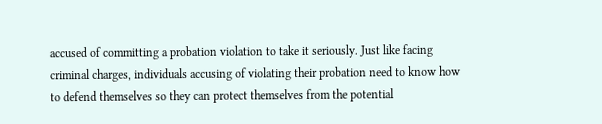accused of committing a probation violation to take it seriously. Just like facing criminal charges, individuals accusing of violating their probation need to know how to defend themselves so they can protect themselves from the potential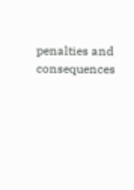penalties and consequences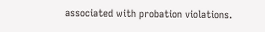associated with probation violations.